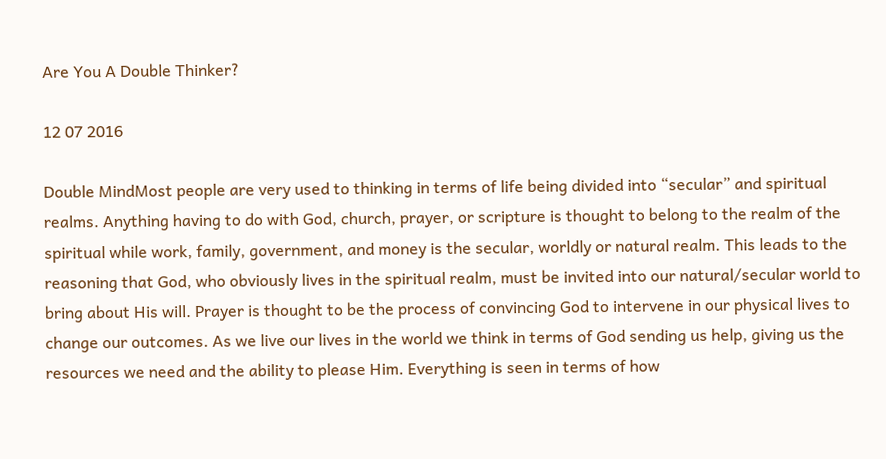Are You A Double Thinker?

12 07 2016

Double MindMost people are very used to thinking in terms of life being divided into “secular” and spiritual realms. Anything having to do with God, church, prayer, or scripture is thought to belong to the realm of the spiritual while work, family, government, and money is the secular, worldly or natural realm. This leads to the reasoning that God, who obviously lives in the spiritual realm, must be invited into our natural/secular world to bring about His will. Prayer is thought to be the process of convincing God to intervene in our physical lives to change our outcomes. As we live our lives in the world we think in terms of God sending us help, giving us the resources we need and the ability to please Him. Everything is seen in terms of how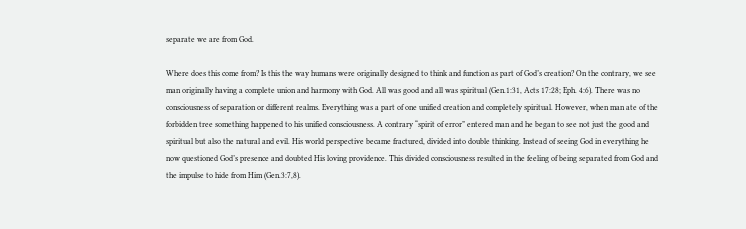separate we are from God.

Where does this come from? Is this the way humans were originally designed to think and function as part of God’s creation? On the contrary, we see man originally having a complete union and harmony with God. All was good and all was spiritual (Gen.1:31, Acts 17:28; Eph. 4:6). There was no consciousness of separation or different realms. Everything was a part of one unified creation and completely spiritual. However, when man ate of the forbidden tree something happened to his unified consciousness. A contrary “spirit of error” entered man and he began to see not just the good and spiritual but also the natural and evil. His world perspective became fractured, divided into double thinking. Instead of seeing God in everything he now questioned God’s presence and doubted His loving providence. This divided consciousness resulted in the feeling of being separated from God and the impulse to hide from Him (Gen.3:7,8).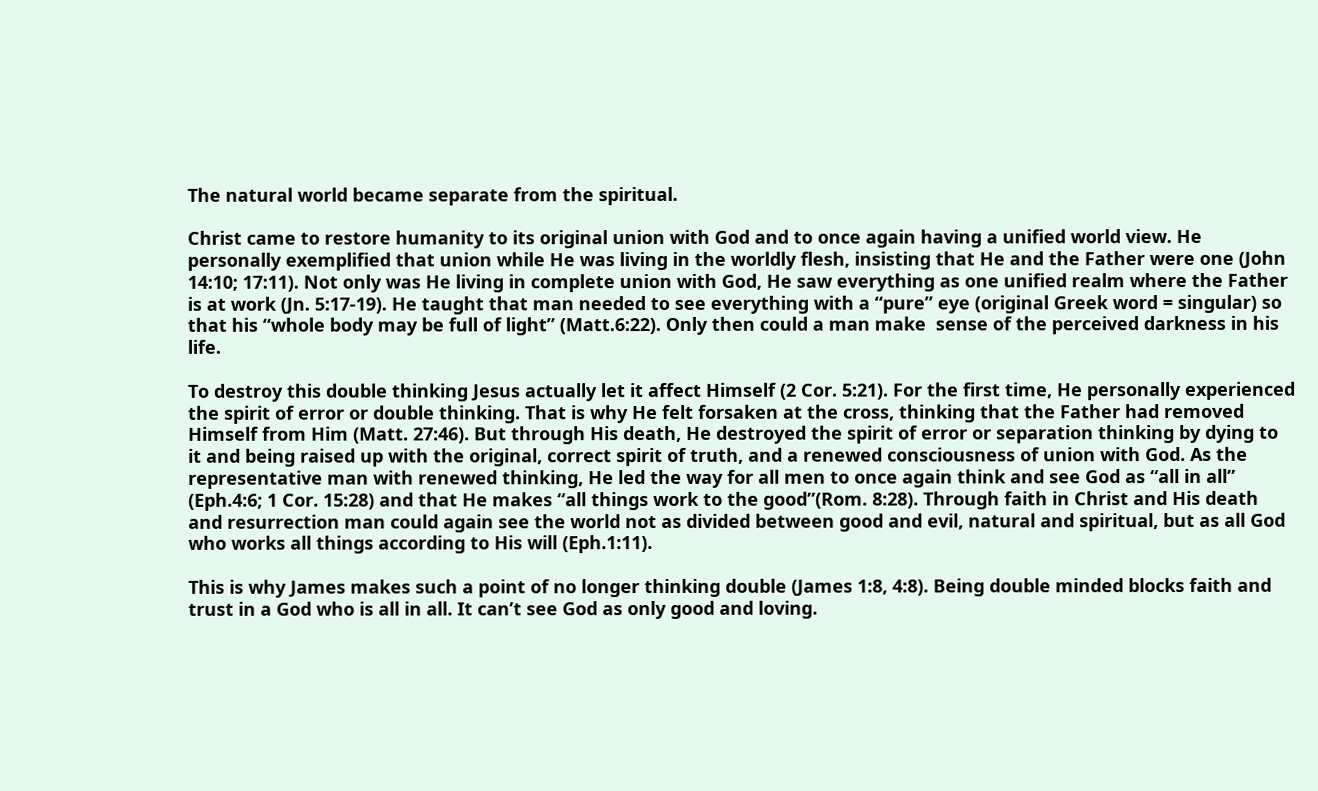The natural world became separate from the spiritual.

Christ came to restore humanity to its original union with God and to once again having a unified world view. He personally exemplified that union while He was living in the worldly flesh, insisting that He and the Father were one (John 14:10; 17:11). Not only was He living in complete union with God, He saw everything as one unified realm where the Father is at work (Jn. 5:17-19). He taught that man needed to see everything with a “pure” eye (original Greek word = singular) so that his “whole body may be full of light” (Matt.6:22). Only then could a man make  sense of the perceived darkness in his life.

To destroy this double thinking Jesus actually let it affect Himself (2 Cor. 5:21). For the first time, He personally experienced the spirit of error or double thinking. That is why He felt forsaken at the cross, thinking that the Father had removed Himself from Him (Matt. 27:46). But through His death, He destroyed the spirit of error or separation thinking by dying to it and being raised up with the original, correct spirit of truth, and a renewed consciousness of union with God. As the representative man with renewed thinking, He led the way for all men to once again think and see God as “all in all” (Eph.4:6; 1 Cor. 15:28) and that He makes “all things work to the good”(Rom. 8:28). Through faith in Christ and His death and resurrection man could again see the world not as divided between good and evil, natural and spiritual, but as all God who works all things according to His will (Eph.1:11).

This is why James makes such a point of no longer thinking double (James 1:8, 4:8). Being double minded blocks faith and trust in a God who is all in all. It can’t see God as only good and loving.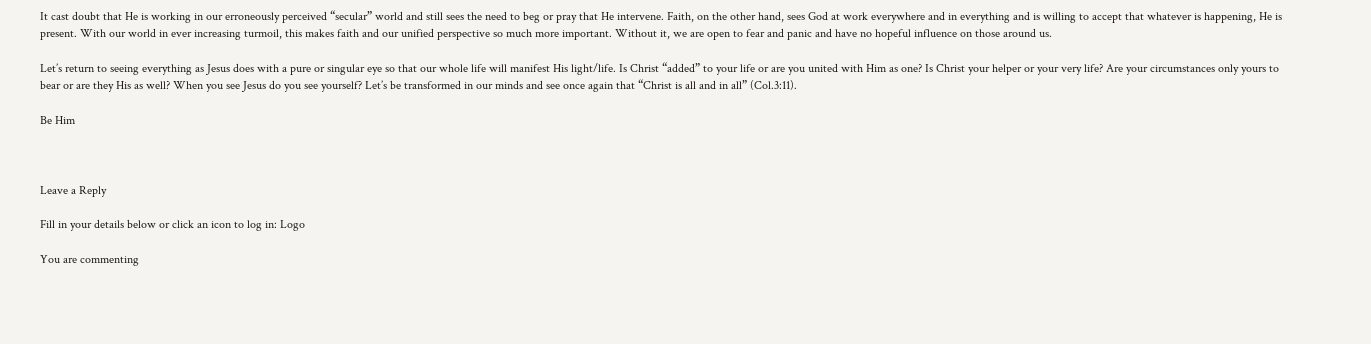It cast doubt that He is working in our erroneously perceived “secular” world and still sees the need to beg or pray that He intervene. Faith, on the other hand, sees God at work everywhere and in everything and is willing to accept that whatever is happening, He is present. With our world in ever increasing turmoil, this makes faith and our unified perspective so much more important. Without it, we are open to fear and panic and have no hopeful influence on those around us.

Let’s return to seeing everything as Jesus does with a pure or singular eye so that our whole life will manifest His light/life. Is Christ “added” to your life or are you united with Him as one? Is Christ your helper or your very life? Are your circumstances only yours to bear or are they His as well? When you see Jesus do you see yourself? Let’s be transformed in our minds and see once again that “Christ is all and in all” (Col.3:11).

Be Him



Leave a Reply

Fill in your details below or click an icon to log in: Logo

You are commenting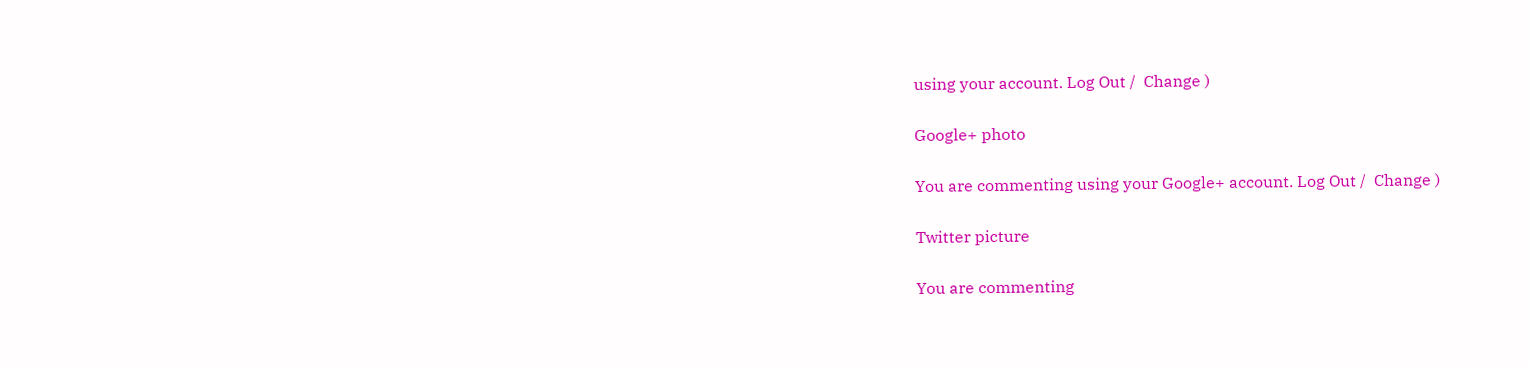using your account. Log Out /  Change )

Google+ photo

You are commenting using your Google+ account. Log Out /  Change )

Twitter picture

You are commenting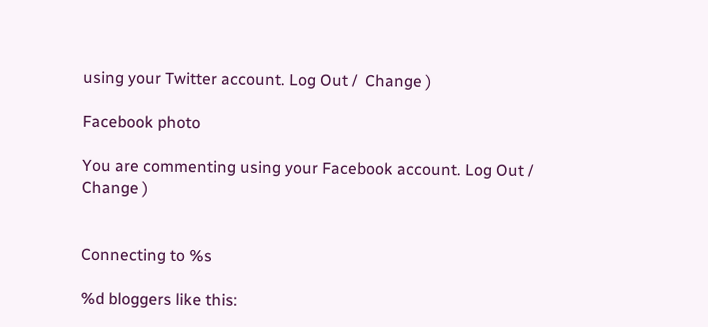using your Twitter account. Log Out /  Change )

Facebook photo

You are commenting using your Facebook account. Log Out /  Change )


Connecting to %s

%d bloggers like this: